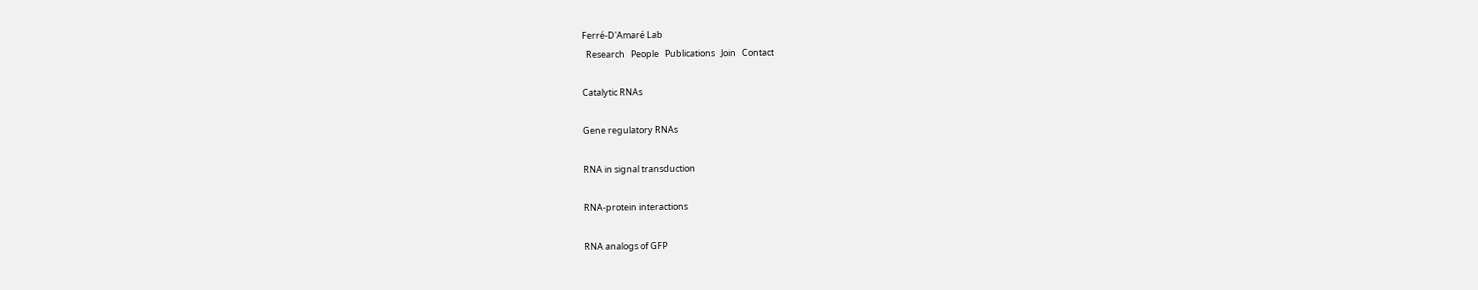Ferré-D'Amaré Lab
  Research   People   Publications   Join   Contact

Catalytic RNAs

Gene regulatory RNAs

RNA in signal transduction

RNA-protein interactions

RNA analogs of GFP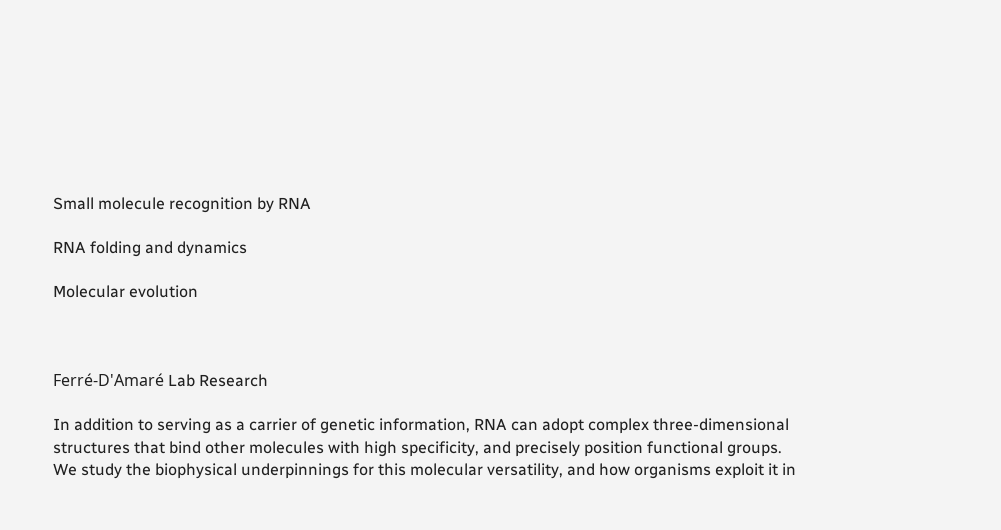Small molecule recognition by RNA

RNA folding and dynamics

Molecular evolution



Ferré-D'Amaré Lab Research

In addition to serving as a carrier of genetic information, RNA can adopt complex three-dimensional structures that bind other molecules with high specificity, and precisely position functional groups. We study the biophysical underpinnings for this molecular versatility, and how organisms exploit it in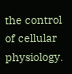the control of cellular physiology.